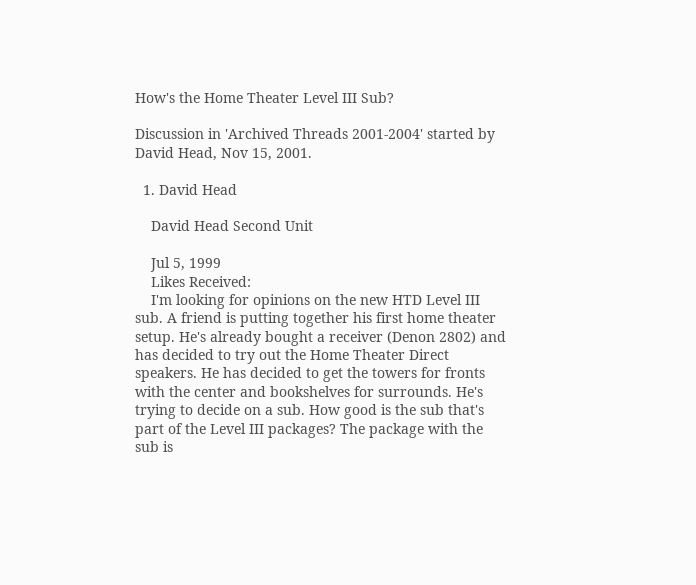How's the Home Theater Level III Sub?

Discussion in 'Archived Threads 2001-2004' started by David Head, Nov 15, 2001.

  1. David Head

    David Head Second Unit

    Jul 5, 1999
    Likes Received:
    I'm looking for opinions on the new HTD Level III sub. A friend is putting together his first home theater setup. He's already bought a receiver (Denon 2802) and has decided to try out the Home Theater Direct speakers. He has decided to get the towers for fronts with the center and bookshelves for surrounds. He's trying to decide on a sub. How good is the sub that's part of the Level III packages? The package with the sub is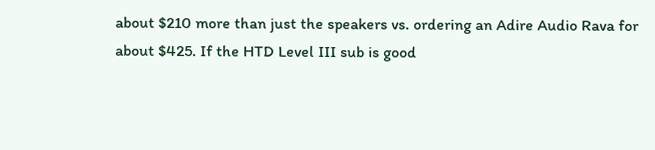about $210 more than just the speakers vs. ordering an Adire Audio Rava for about $425. If the HTD Level III sub is good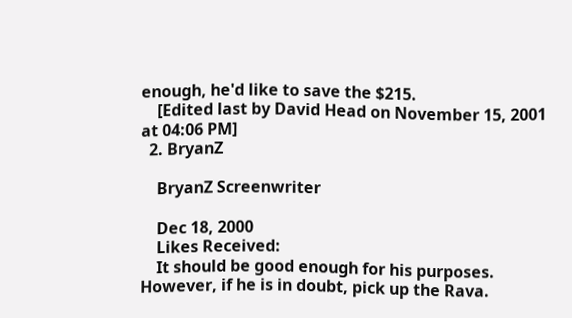enough, he'd like to save the $215.
    [Edited last by David Head on November 15, 2001 at 04:06 PM]
  2. BryanZ

    BryanZ Screenwriter

    Dec 18, 2000
    Likes Received:
    It should be good enough for his purposes. However, if he is in doubt, pick up the Rava.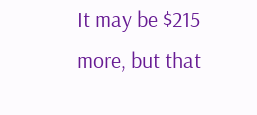It may be $215 more, but that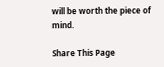will be worth the piece of mind.

Share This Page